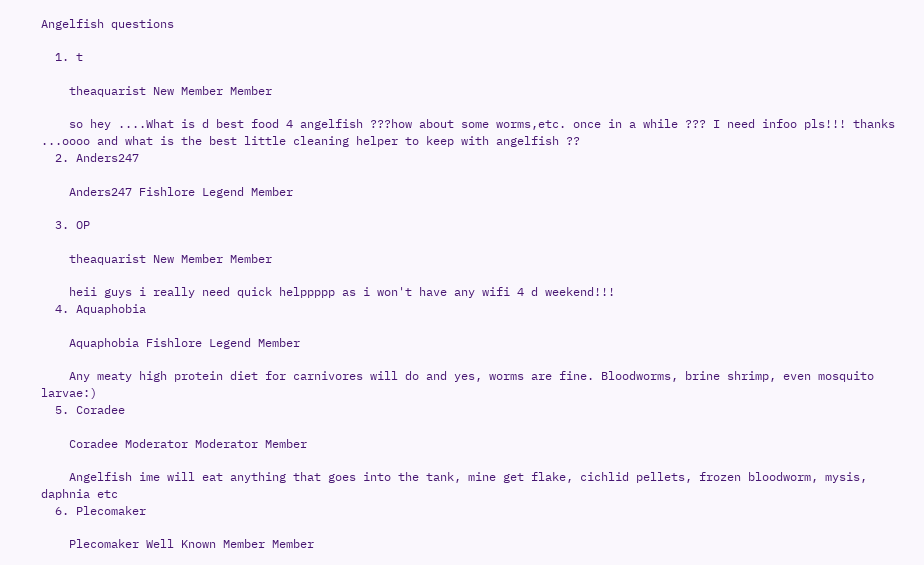Angelfish questions

  1. t

    theaquarist New Member Member

    so hey ....What is d best food 4 angelfish ???how about some worms,etc. once in a while ??? I need infoo pls!!! thanks ...oooo and what is the best little cleaning helper to keep with angelfish ??
  2. Anders247

    Anders247 Fishlore Legend Member

  3. OP

    theaquarist New Member Member

    heii guys i really need quick helppppp as i won't have any wifi 4 d weekend!!!
  4. Aquaphobia

    Aquaphobia Fishlore Legend Member

    Any meaty high protein diet for carnivores will do and yes, worms are fine. Bloodworms, brine shrimp, even mosquito larvae:)
  5. Coradee

    Coradee Moderator Moderator Member

    Angelfish ime will eat anything that goes into the tank, mine get flake, cichlid pellets, frozen bloodworm, mysis, daphnia etc
  6. Plecomaker

    Plecomaker Well Known Member Member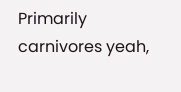Primarily carnivores yeah,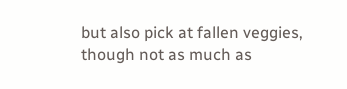but also pick at fallen veggies, though not as much as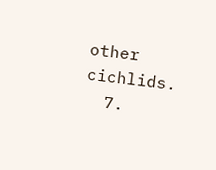other cichlids.
  7.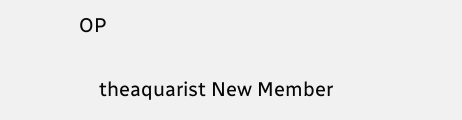OP

    theaquarist New Member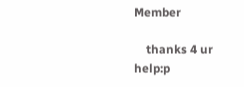Member

    thanks 4 ur help:p